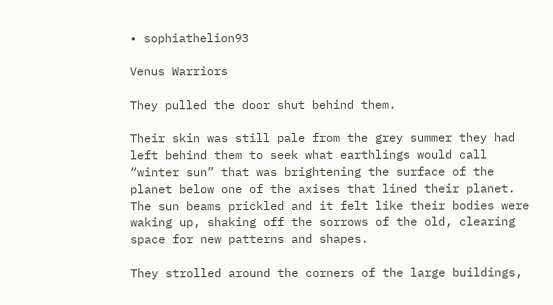• sophiathelion93

Venus Warriors

They pulled the door shut behind them.

Their skin was still pale from the grey summer they had left behind them to seek what earthlings would call “winter sun” that was brightening the surface of the planet below one of the axises that lined their planet. The sun beams prickled and it felt like their bodies were waking up, shaking off the sorrows of the old, clearing space for new patterns and shapes.

They strolled around the corners of the large buildings,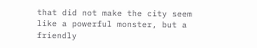that did not make the city seem like a powerful monster, but a friendly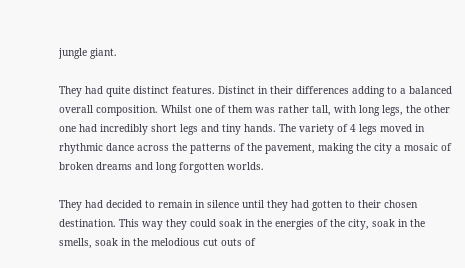jungle giant.

They had quite distinct features. Distinct in their differences adding to a balanced overall composition. Whilst one of them was rather tall, with long legs, the other one had incredibly short legs and tiny hands. The variety of 4 legs moved in rhythmic dance across the patterns of the pavement, making the city a mosaic of broken dreams and long forgotten worlds.

They had decided to remain in silence until they had gotten to their chosen destination. This way they could soak in the energies of the city, soak in the smells, soak in the melodious cut outs of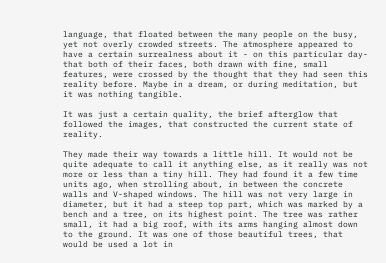language, that floated between the many people on the busy, yet not overly crowded streets. The atmosphere appeared to have a certain surrealness about it - on this particular day- that both of their faces, both drawn with fine, small features, were crossed by the thought that they had seen this reality before. Maybe in a dream, or during meditation, but it was nothing tangible.

It was just a certain quality, the brief afterglow that followed the images, that constructed the current state of reality.

They made their way towards a little hill. It would not be quite adequate to call it anything else, as it really was not more or less than a tiny hill. They had found it a few time units ago, when strolling about, in between the concrete walls and V-shaped windows. The hill was not very large in diameter, but it had a steep top part, which was marked by a bench and a tree, on its highest point. The tree was rather small, it had a big roof, with its arms hanging almost down to the ground. It was one of those beautiful trees, that would be used a lot in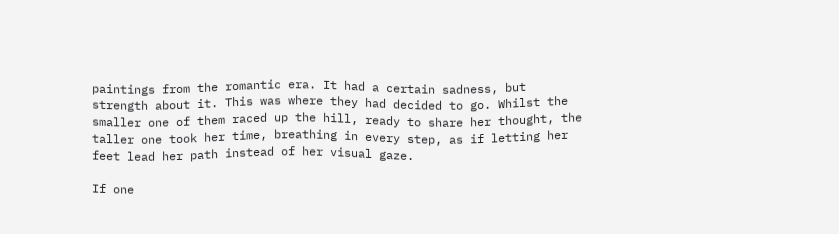paintings from the romantic era. It had a certain sadness, but strength about it. This was where they had decided to go. Whilst the smaller one of them raced up the hill, ready to share her thought, the taller one took her time, breathing in every step, as if letting her feet lead her path instead of her visual gaze.

If one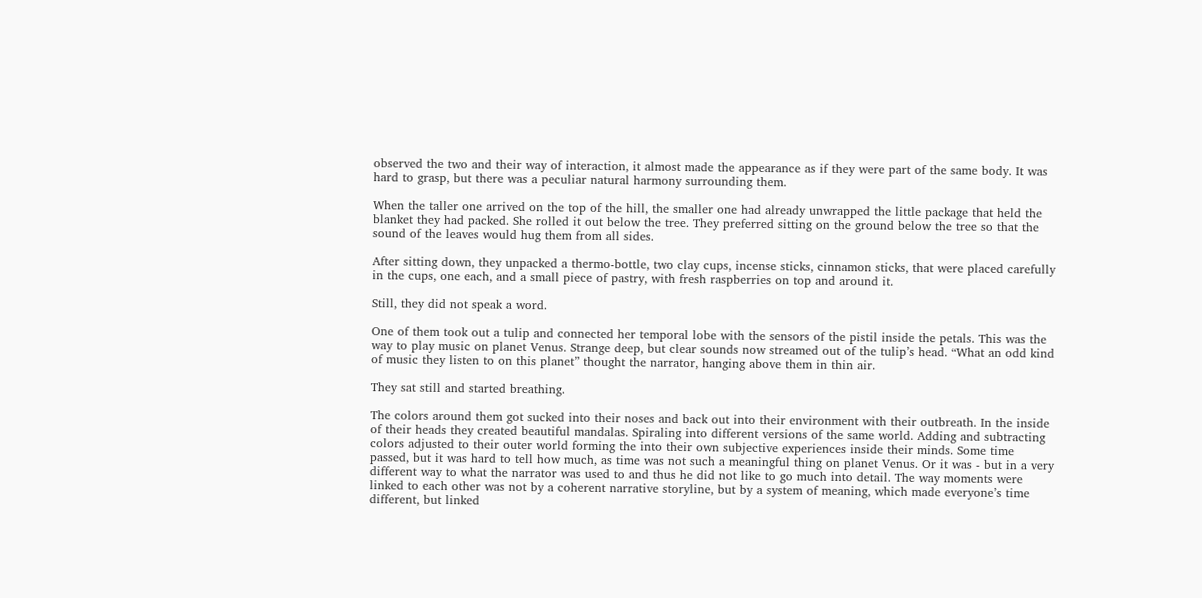observed the two and their way of interaction, it almost made the appearance as if they were part of the same body. It was hard to grasp, but there was a peculiar natural harmony surrounding them.

When the taller one arrived on the top of the hill, the smaller one had already unwrapped the little package that held the blanket they had packed. She rolled it out below the tree. They preferred sitting on the ground below the tree so that the sound of the leaves would hug them from all sides.

After sitting down, they unpacked a thermo-bottle, two clay cups, incense sticks, cinnamon sticks, that were placed carefully in the cups, one each, and a small piece of pastry, with fresh raspberries on top and around it.

Still, they did not speak a word.

One of them took out a tulip and connected her temporal lobe with the sensors of the pistil inside the petals. This was the way to play music on planet Venus. Strange deep, but clear sounds now streamed out of the tulip’s head. “What an odd kind of music they listen to on this planet” thought the narrator, hanging above them in thin air.

They sat still and started breathing.

The colors around them got sucked into their noses and back out into their environment with their outbreath. In the inside of their heads they created beautiful mandalas. Spiraling into different versions of the same world. Adding and subtracting colors adjusted to their outer world forming the into their own subjective experiences inside their minds. Some time passed, but it was hard to tell how much, as time was not such a meaningful thing on planet Venus. Or it was - but in a very different way to what the narrator was used to and thus he did not like to go much into detail. The way moments were linked to each other was not by a coherent narrative storyline, but by a system of meaning, which made everyone’s time different, but linked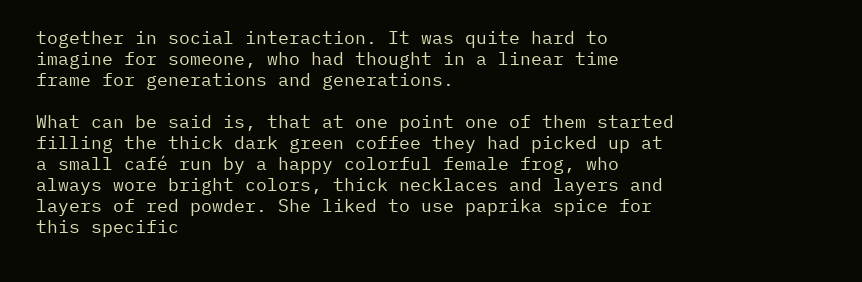together in social interaction. It was quite hard to imagine for someone, who had thought in a linear time frame for generations and generations.

What can be said is, that at one point one of them started filling the thick dark green coffee they had picked up at a small café run by a happy colorful female frog, who always wore bright colors, thick necklaces and layers and layers of red powder. She liked to use paprika spice for this specific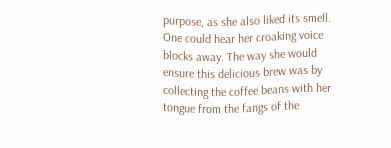purpose, as she also liked its smell. One could hear her croaking voice blocks away. The way she would ensure this delicious brew was by collecting the coffee beans with her tongue from the fangs of the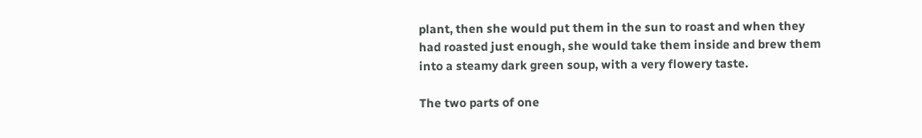plant, then she would put them in the sun to roast and when they had roasted just enough, she would take them inside and brew them into a steamy dark green soup, with a very flowery taste.

The two parts of one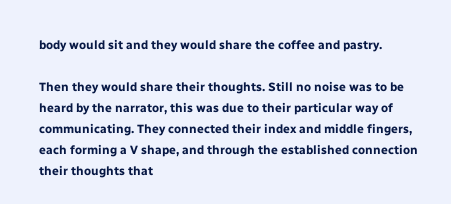body would sit and they would share the coffee and pastry.

Then they would share their thoughts. Still no noise was to be heard by the narrator, this was due to their particular way of communicating. They connected their index and middle fingers, each forming a V shape, and through the established connection their thoughts that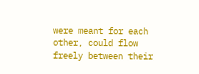were meant for each other, could flow freely between their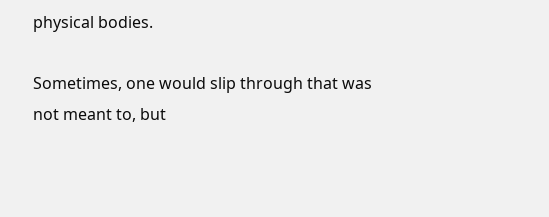physical bodies.

Sometimes, one would slip through that was not meant to, but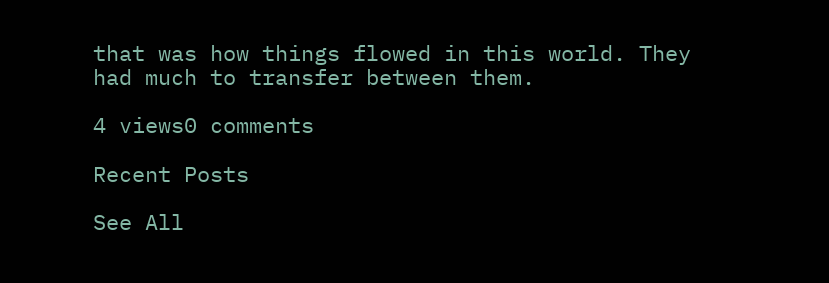that was how things flowed in this world. They had much to transfer between them.

4 views0 comments

Recent Posts

See All